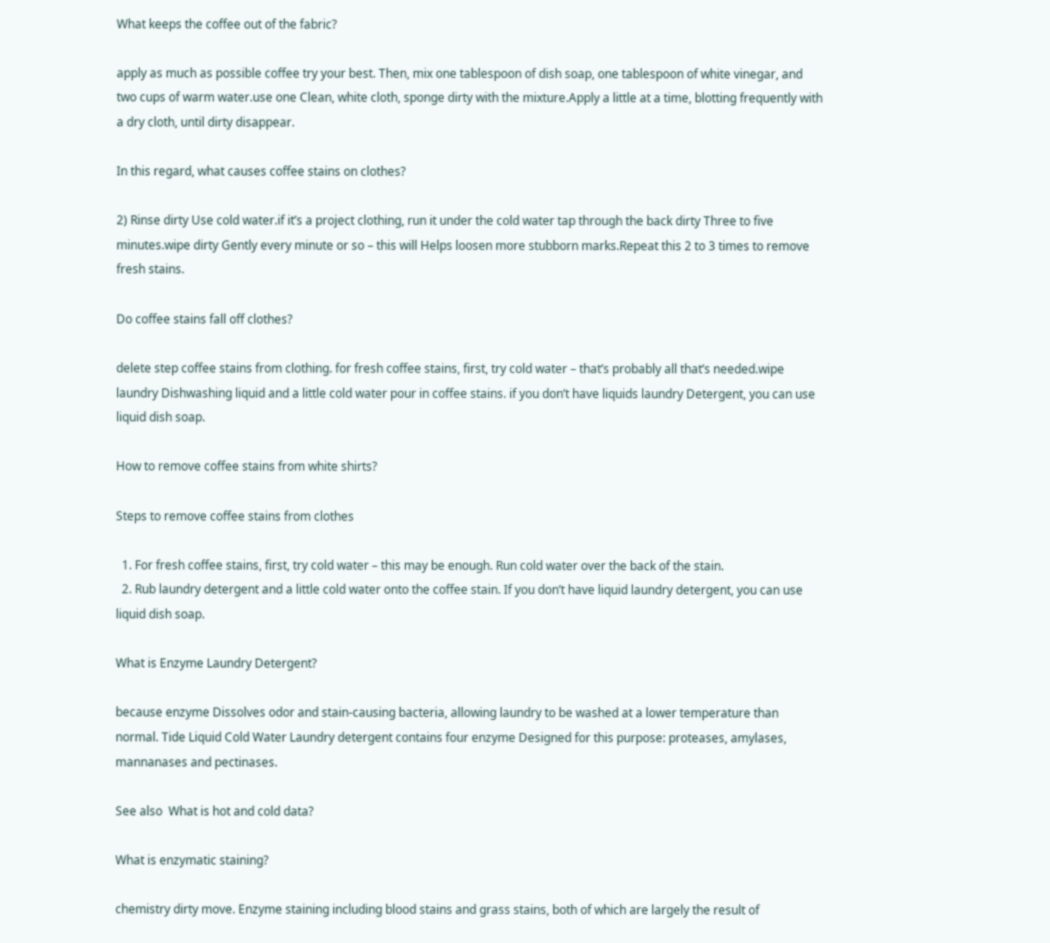What keeps the coffee out of the fabric?

apply as much as possible coffee try your best. Then, mix one tablespoon of dish soap, one tablespoon of white vinegar, and two cups of warm water.use one Clean, white cloth, sponge dirty with the mixture.Apply a little at a time, blotting frequently with a dry cloth, until dirty disappear.

In this regard, what causes coffee stains on clothes?

2) Rinse dirty Use cold water.if it’s a project clothing, run it under the cold water tap through the back dirty Three to five minutes.wipe dirty Gently every minute or so – this will Helps loosen more stubborn marks.Repeat this 2 to 3 times to remove fresh stains.

Do coffee stains fall off clothes?

delete step coffee stains from clothing. for fresh coffee stains, first, try cold water – that’s probably all that’s needed.wipe laundry Dishwashing liquid and a little cold water pour in coffee stains. if you don’t have liquids laundry Detergent, you can use liquid dish soap.

How to remove coffee stains from white shirts?

Steps to remove coffee stains from clothes

  1. For fresh coffee stains, first, try cold water – this may be enough. Run cold water over the back of the stain.
  2. Rub laundry detergent and a little cold water onto the coffee stain. If you don’t have liquid laundry detergent, you can use liquid dish soap.

What is Enzyme Laundry Detergent?

because enzyme Dissolves odor and stain-causing bacteria, allowing laundry to be washed at a lower temperature than normal. Tide Liquid Cold Water Laundry detergent contains four enzyme Designed for this purpose: proteases, amylases, mannanases and pectinases.

See also  What is hot and cold data?

What is enzymatic staining?

chemistry dirty move. Enzyme staining including blood stains and grass stains, both of which are largely the result of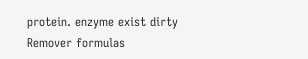protein. enzyme exist dirty Remover formulas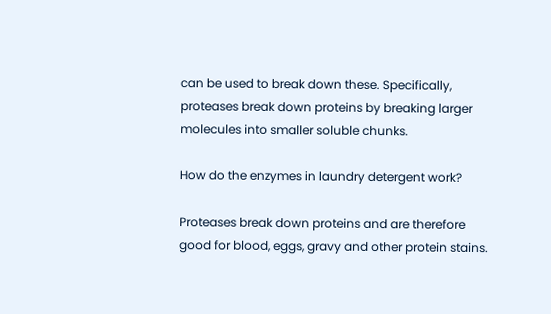can be used to break down these. Specifically, proteases break down proteins by breaking larger molecules into smaller soluble chunks.

How do the enzymes in laundry detergent work?

Proteases break down proteins and are therefore good for blood, eggs, gravy and other protein stains.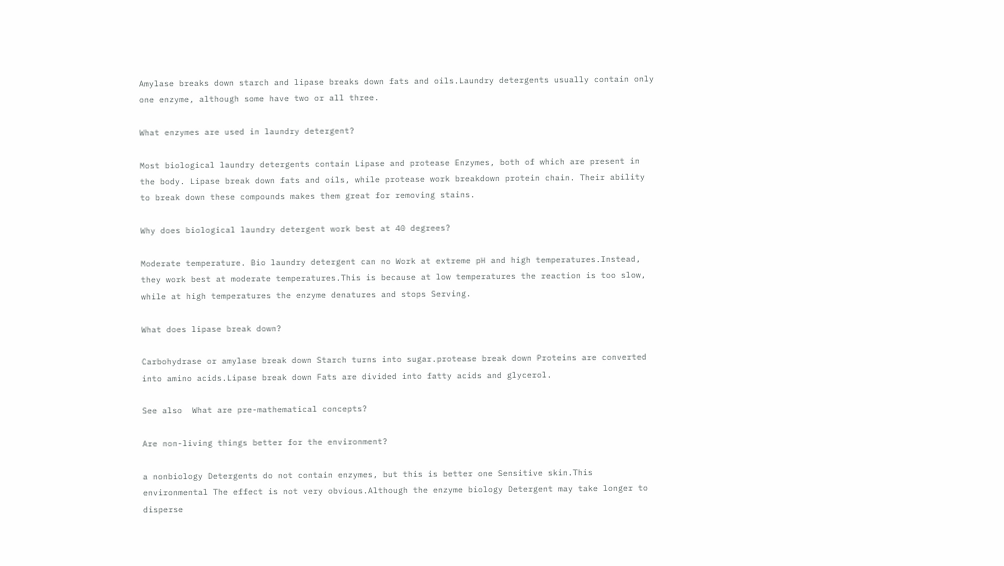Amylase breaks down starch and lipase breaks down fats and oils.Laundry detergents usually contain only one enzyme, although some have two or all three.

What enzymes are used in laundry detergent?

Most biological laundry detergents contain Lipase and protease Enzymes, both of which are present in the body. Lipase break down fats and oils, while protease work breakdown protein chain. Their ability to break down these compounds makes them great for removing stains.

Why does biological laundry detergent work best at 40 degrees?

Moderate temperature. Bio laundry detergent can no Work at extreme pH and high temperatures.Instead, they work best at moderate temperatures.This is because at low temperatures the reaction is too slow, while at high temperatures the enzyme denatures and stops Serving.

What does lipase break down?

Carbohydrase or amylase break down Starch turns into sugar.protease break down Proteins are converted into amino acids.Lipase break down Fats are divided into fatty acids and glycerol.

See also  What are pre-mathematical concepts?

Are non-living things better for the environment?

a nonbiology Detergents do not contain enzymes, but this is better one Sensitive skin.This environmental The effect is not very obvious.Although the enzyme biology Detergent may take longer to disperse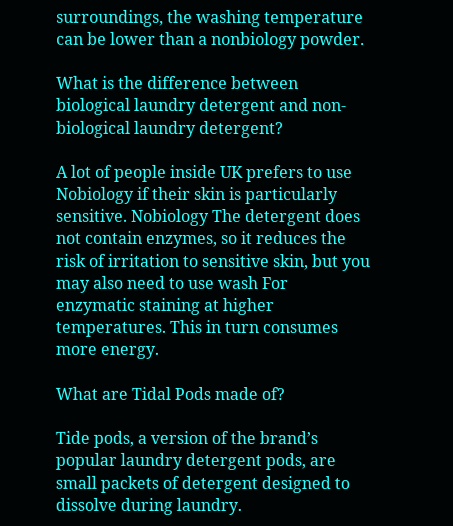surroundings, the washing temperature can be lower than a nonbiology powder.

What is the difference between biological laundry detergent and non-biological laundry detergent?

A lot of people inside UK prefers to use Nobiology if their skin is particularly sensitive. Nobiology The detergent does not contain enzymes, so it reduces the risk of irritation to sensitive skin, but you may also need to use wash For enzymatic staining at higher temperatures. This in turn consumes more energy.

What are Tidal Pods made of?

Tide pods, a version of the brand’s popular laundry detergent pods, are small packets of detergent designed to dissolve during laundry.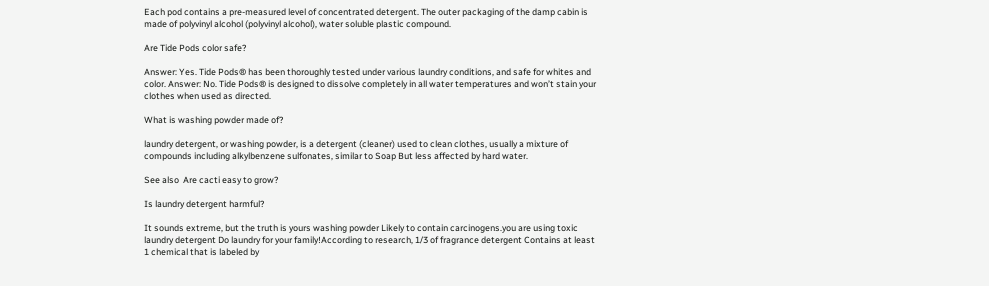Each pod contains a pre-measured level of concentrated detergent. The outer packaging of the damp cabin is made of polyvinyl alcohol (polyvinyl alcohol), water soluble plastic compound.

Are Tide Pods color safe?

Answer: Yes. Tide Pods® has been thoroughly tested under various laundry conditions, and safe for whites and color. Answer: No. Tide Pods® is designed to dissolve completely in all water temperatures and won’t stain your clothes when used as directed.

What is washing powder made of?

laundry detergent, or washing powder, is a detergent (cleaner) used to clean clothes, usually a mixture of compounds including alkylbenzene sulfonates, similar to Soap But less affected by hard water.

See also  Are cacti easy to grow?

Is laundry detergent harmful?

It sounds extreme, but the truth is yours washing powder Likely to contain carcinogens.you are using toxic laundry detergent Do laundry for your family!According to research, 1/3 of fragrance detergent Contains at least 1 chemical that is labeled by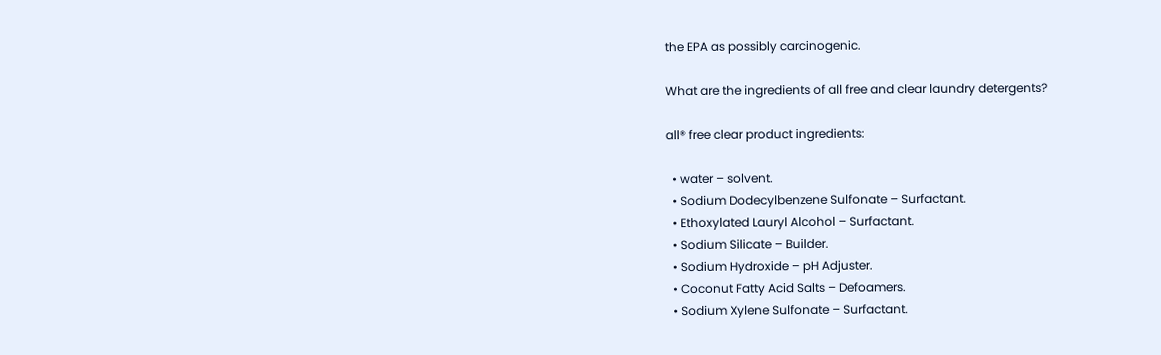the EPA as possibly carcinogenic.

What are the ingredients of all free and clear laundry detergents?

all® free clear product ingredients:

  • water – solvent.
  • Sodium Dodecylbenzene Sulfonate – Surfactant.
  • Ethoxylated Lauryl Alcohol – Surfactant.
  • Sodium Silicate – Builder.
  • Sodium Hydroxide – pH Adjuster.
  • Coconut Fatty Acid Salts – Defoamers.
  • Sodium Xylene Sulfonate – Surfactant.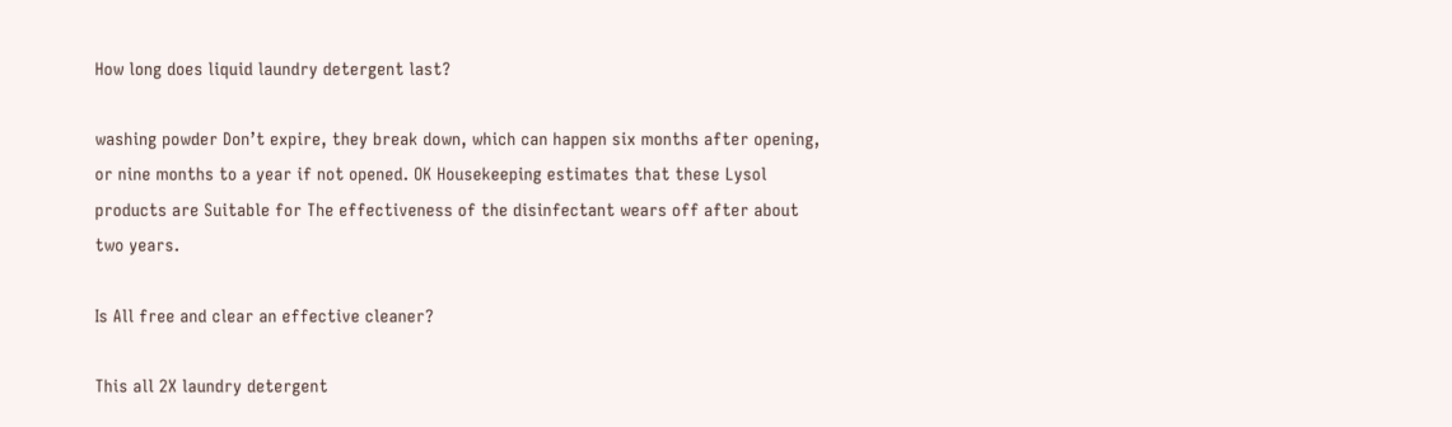How long does liquid laundry detergent last?

washing powder Don’t expire, they break down, which can happen six months after opening, or nine months to a year if not opened. OK Housekeeping estimates that these Lysol products are Suitable for The effectiveness of the disinfectant wears off after about two years.

Is All free and clear an effective cleaner?

This all 2X laundry detergent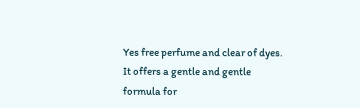Yes free perfume and clear of dyes. It offers a gentle and gentle formula for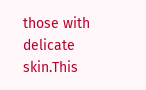those with delicate skin.This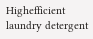Highefficient laundry detergent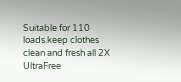Suitable for 110 loads.keep clothes clean and fresh all 2X UltraFree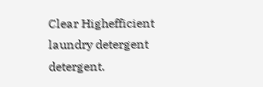Clear Highefficient laundry detergent detergent.